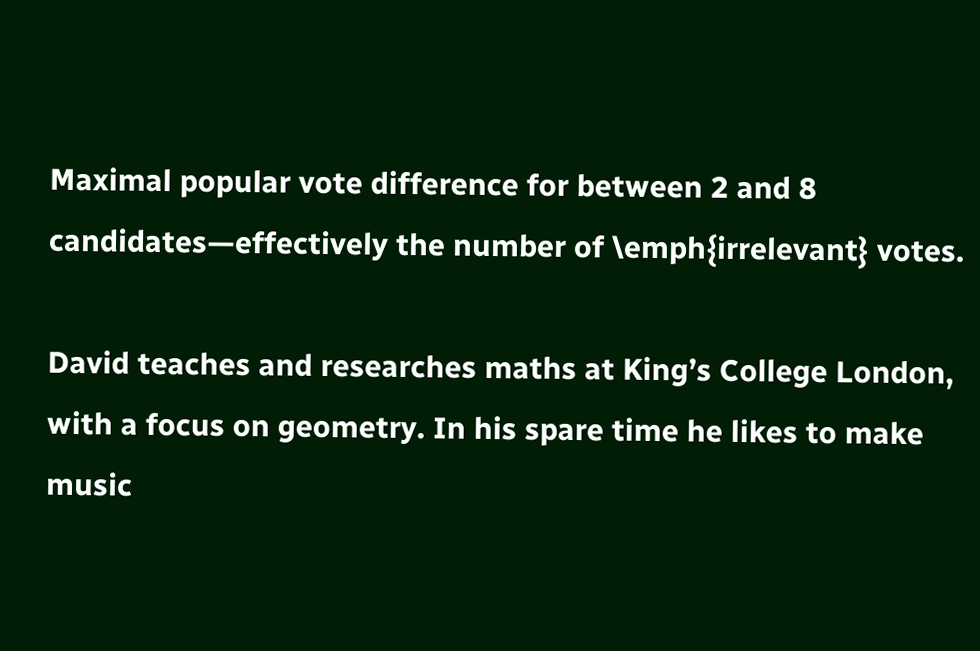Maximal popular vote difference for between 2 and 8 candidates—effectively the number of \emph{irrelevant} votes.

David teaches and researches maths at King’s College London, with a focus on geometry. In his spare time he likes to make music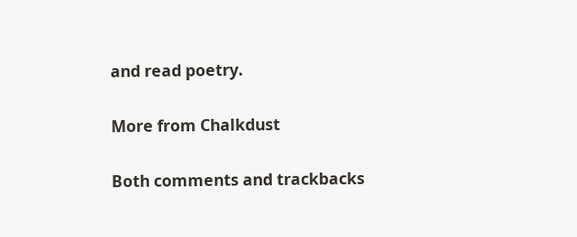and read poetry.

More from Chalkdust

Both comments and trackbacks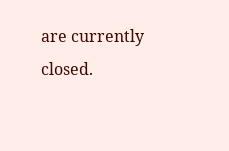are currently closed.